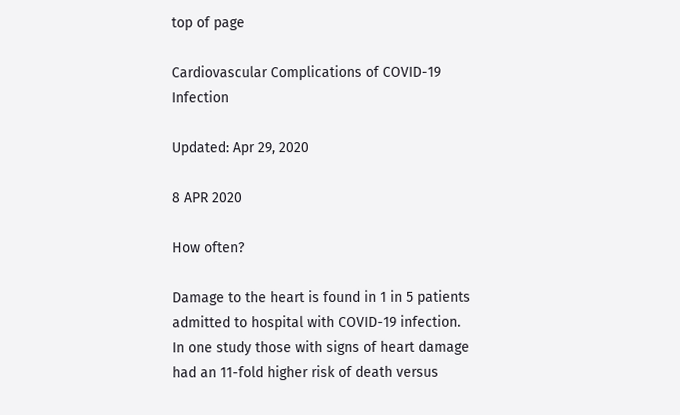top of page

Cardiovascular Complications of COVID-19 Infection

Updated: Apr 29, 2020

8 APR 2020

How often?

Damage to the heart is found in 1 in 5 patients admitted to hospital with COVID-19 infection. In one study those with signs of heart damage had an 11-fold higher risk of death versus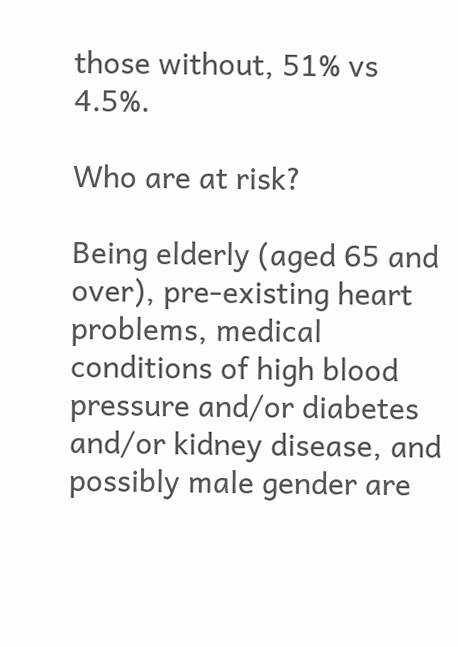those without, 51% vs 4.5%.

Who are at risk?

Being elderly (aged 65 and over), pre-existing heart problems, medical conditions of high blood pressure and/or diabetes and/or kidney disease, and possibly male gender are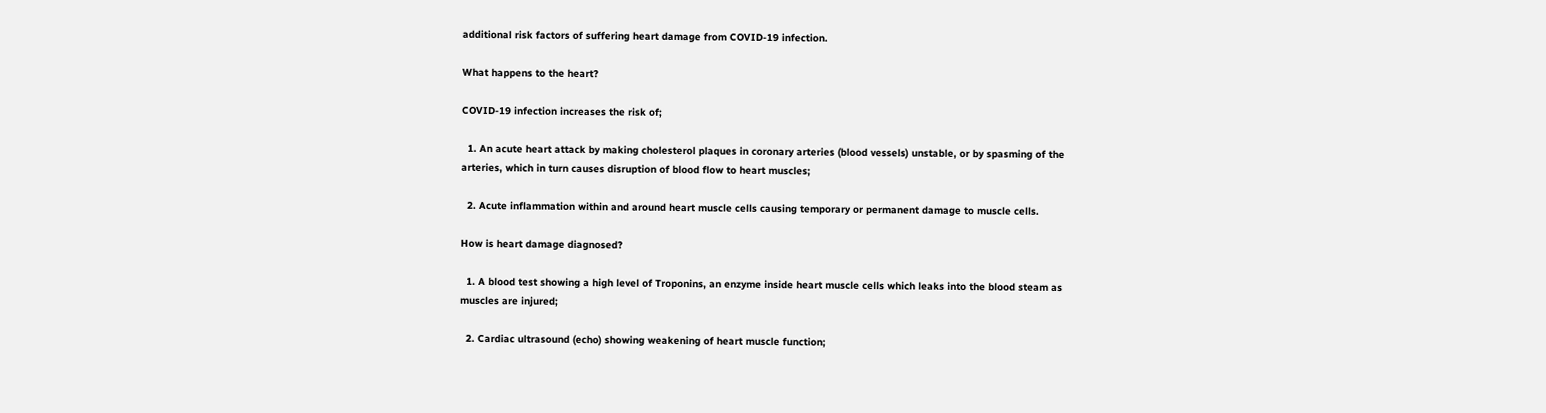additional risk factors of suffering heart damage from COVID-19 infection.

What happens to the heart?

COVID-19 infection increases the risk of;

  1. An acute heart attack by making cholesterol plaques in coronary arteries (blood vessels) unstable, or by spasming of the arteries, which in turn causes disruption of blood flow to heart muscles;

  2. Acute inflammation within and around heart muscle cells causing temporary or permanent damage to muscle cells.

How is heart damage diagnosed?

  1. A blood test showing a high level of Troponins, an enzyme inside heart muscle cells which leaks into the blood steam as muscles are injured;

  2. Cardiac ultrasound (echo) showing weakening of heart muscle function;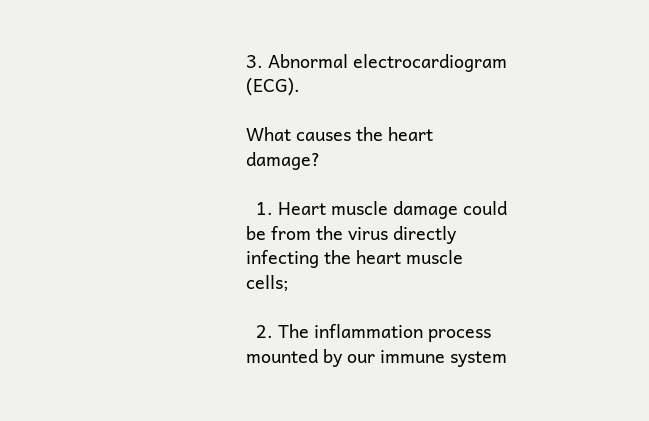3. Abnormal electrocardiogram (ECG).

What causes the heart damage?

  1. Heart muscle damage could be from the virus directly infecting the heart muscle cells;

  2. The inflammation process mounted by our immune system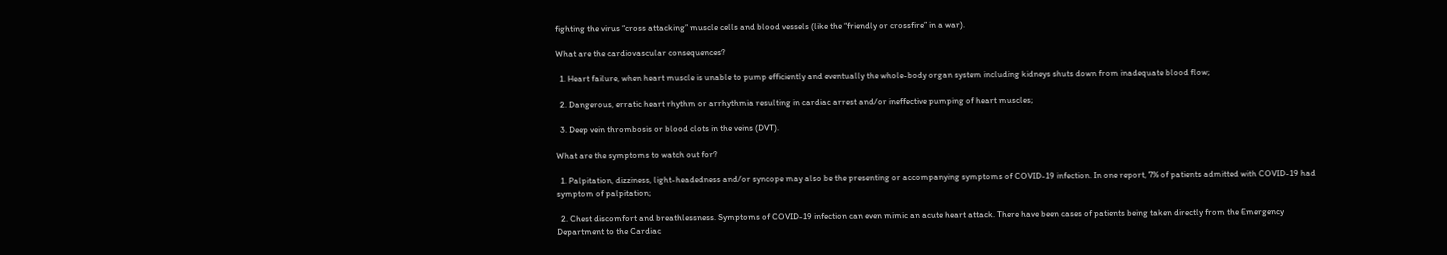fighting the virus “cross attacking” muscle cells and blood vessels (like the “friendly or crossfire” in a war).

What are the cardiovascular consequences?

  1. Heart failure, when heart muscle is unable to pump efficiently and eventually the whole-body organ system including kidneys shuts down from inadequate blood flow;

  2. Dangerous, erratic heart rhythm or arrhythmia resulting in cardiac arrest and/or ineffective pumping of heart muscles;

  3. Deep vein thrombosis or blood clots in the veins (DVT).

What are the symptoms to watch out for?

  1. Palpitation, dizziness, light-headedness and/or syncope may also be the presenting or accompanying symptoms of COVID-19 infection. In one report, 7% of patients admitted with COVID-19 had symptom of palpitation;

  2. Chest discomfort and breathlessness. Symptoms of COVID-19 infection can even mimic an acute heart attack. There have been cases of patients being taken directly from the Emergency Department to the Cardiac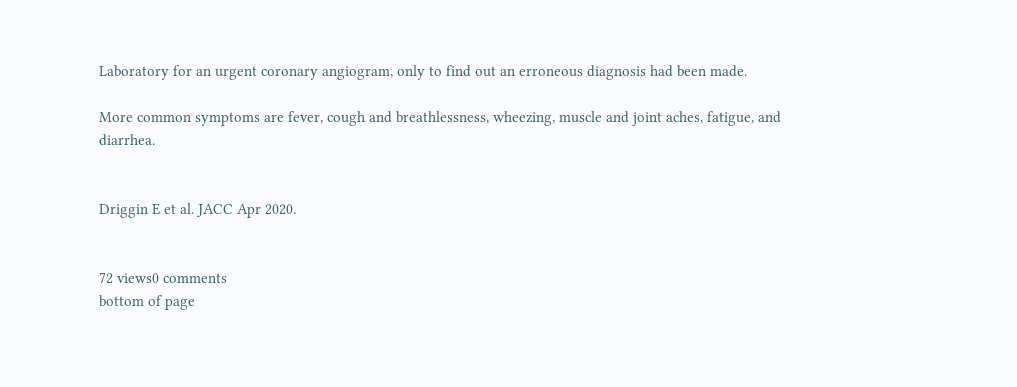Laboratory for an urgent coronary angiogram, only to find out an erroneous diagnosis had been made.

More common symptoms are fever, cough and breathlessness, wheezing, muscle and joint aches, fatigue, and diarrhea.


Driggin E et al. JACC Apr 2020.


72 views0 comments
bottom of page